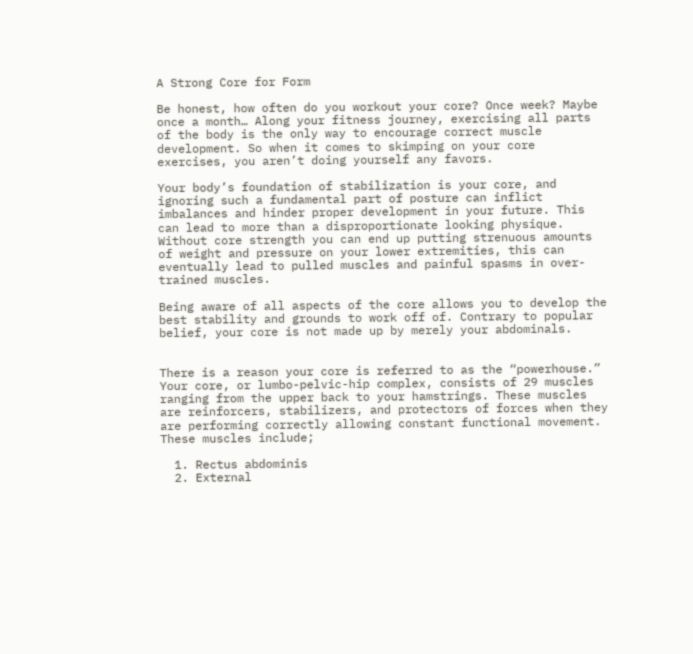A Strong Core for Form

Be honest, how often do you workout your core? Once week? Maybe once a month… Along your fitness journey, exercising all parts of the body is the only way to encourage correct muscle development. So when it comes to skimping on your core exercises, you aren’t doing yourself any favors.

Your body’s foundation of stabilization is your core, and ignoring such a fundamental part of posture can inflict imbalances and hinder proper development in your future. This can lead to more than a disproportionate looking physique. Without core strength you can end up putting strenuous amounts of weight and pressure on your lower extremities, this can eventually lead to pulled muscles and painful spasms in over-trained muscles.

Being aware of all aspects of the core allows you to develop the best stability and grounds to work off of. Contrary to popular belief, your core is not made up by merely your abdominals.


There is a reason your core is referred to as the “powerhouse.”  Your core, or lumbo-pelvic-hip complex, consists of 29 muscles ranging from the upper back to your hamstrings. These muscles are reinforcers, stabilizers, and protectors of forces when they are performing correctly allowing constant functional movement. These muscles include;

  1. Rectus abdominis
  2. External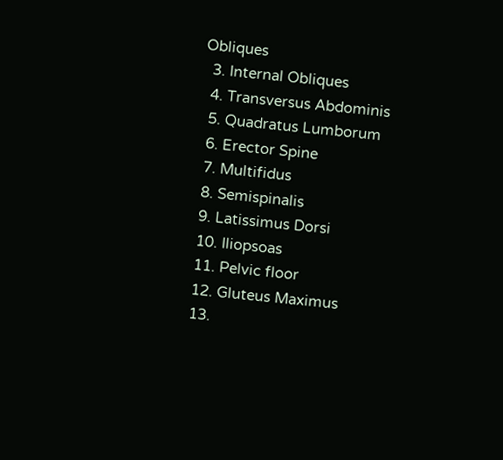Obliques
  3. Internal Obliques
  4. Transversus Abdominis
  5. Quadratus Lumborum
  6. Erector Spine
  7. Multifidus
  8. Semispinalis
  9. Latissimus Dorsi
  10. Iliopsoas
  11. Pelvic floor
  12. Gluteus Maximus
  13.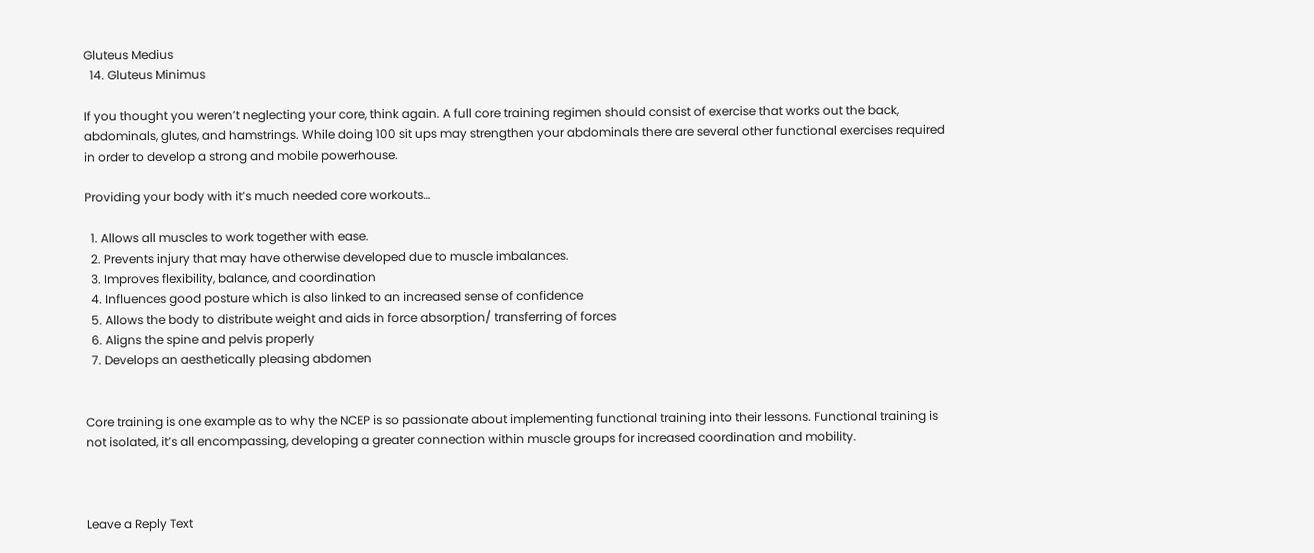Gluteus Medius
  14. Gluteus Minimus

If you thought you weren’t neglecting your core, think again. A full core training regimen should consist of exercise that works out the back, abdominals, glutes, and hamstrings. While doing 100 sit ups may strengthen your abdominals there are several other functional exercises required in order to develop a strong and mobile powerhouse.

Providing your body with it’s much needed core workouts…

  1. Allows all muscles to work together with ease.
  2. Prevents injury that may have otherwise developed due to muscle imbalances.
  3. Improves flexibility, balance, and coordination
  4. Influences good posture which is also linked to an increased sense of confidence
  5. Allows the body to distribute weight and aids in force absorption/ transferring of forces
  6. Aligns the spine and pelvis properly
  7. Develops an aesthetically pleasing abdomen


Core training is one example as to why the NCEP is so passionate about implementing functional training into their lessons. Functional training is not isolated, it’s all encompassing, developing a greater connection within muscle groups for increased coordination and mobility.



Leave a Reply Text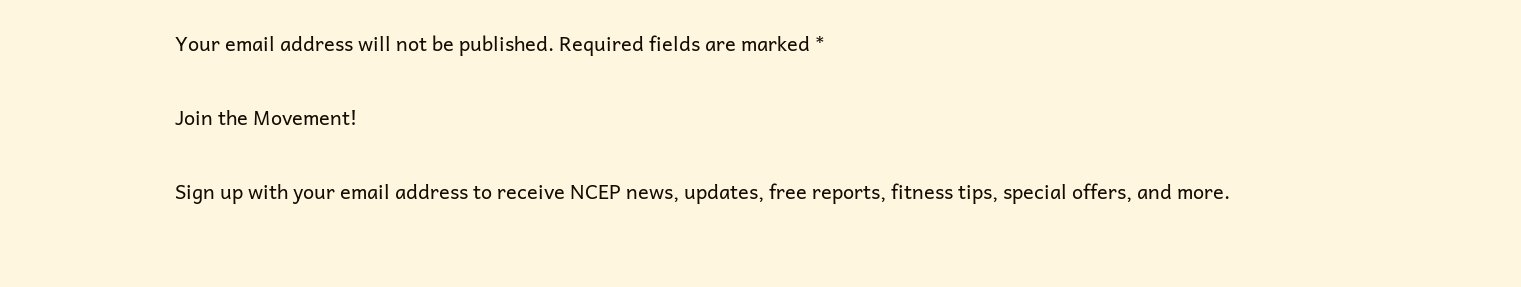Your email address will not be published. Required fields are marked *

Join the Movement!

Sign up with your email address to receive NCEP news, updates, free reports, fitness tips, special offers, and more.